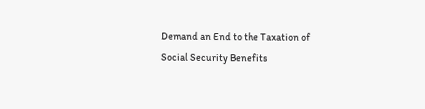Demand an End to the Taxation of Social Security Benefits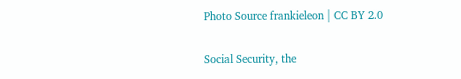Photo Source frankieleon | CC BY 2.0

Social Security, the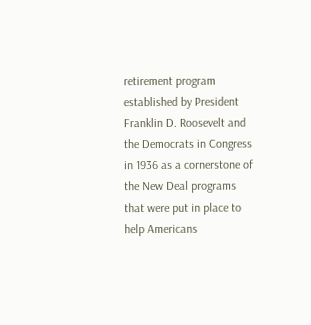retirement program established by President Franklin D. Roosevelt and the Democrats in Congress in 1936 as a cornerstone of the New Deal programs that were put in place to help Americans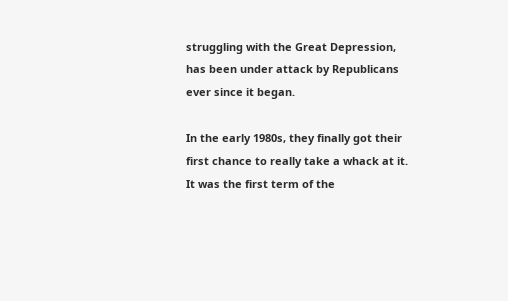struggling with the Great Depression, has been under attack by Republicans ever since it began.

In the early 1980s, they finally got their first chance to really take a whack at it. It was the first term of the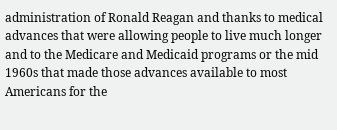administration of Ronald Reagan and thanks to medical advances that were allowing people to live much longer and to the Medicare and Medicaid programs or the mid 1960s that made those advances available to most Americans for the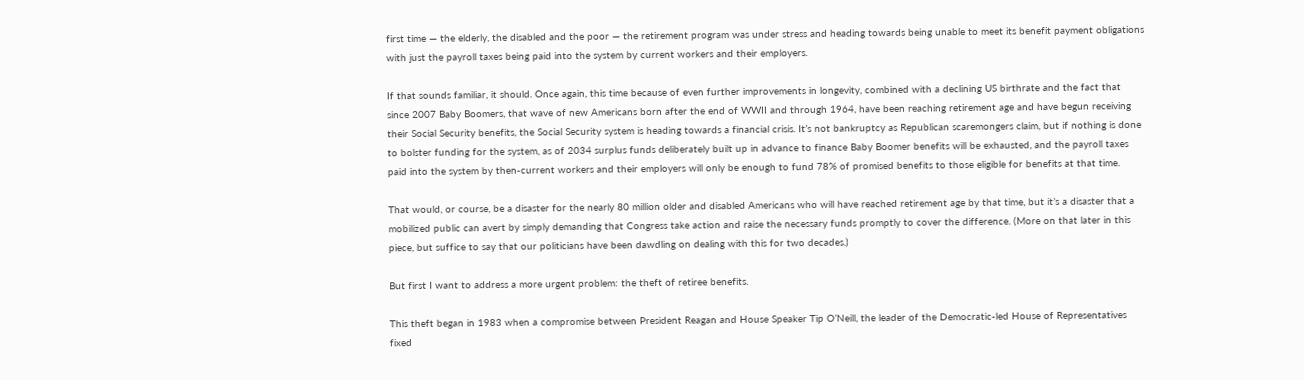first time — the elderly, the disabled and the poor — the retirement program was under stress and heading towards being unable to meet its benefit payment obligations with just the payroll taxes being paid into the system by current workers and their employers.

If that sounds familiar, it should. Once again, this time because of even further improvements in longevity, combined with a declining US birthrate and the fact that since 2007 Baby Boomers, that wave of new Americans born after the end of WWII and through 1964, have been reaching retirement age and have begun receiving their Social Security benefits, the Social Security system is heading towards a financial crisis. It’s not bankruptcy as Republican scaremongers claim, but if nothing is done to bolster funding for the system, as of 2034 surplus funds deliberately built up in advance to finance Baby Boomer benefits will be exhausted, and the payroll taxes paid into the system by then-current workers and their employers will only be enough to fund 78% of promised benefits to those eligible for benefits at that time.

That would, or course, be a disaster for the nearly 80 million older and disabled Americans who will have reached retirement age by that time, but it’s a disaster that a mobilized public can avert by simply demanding that Congress take action and raise the necessary funds promptly to cover the difference. (More on that later in this piece, but suffice to say that our politicians have been dawdling on dealing with this for two decades.)

But first I want to address a more urgent problem: the theft of retiree benefits.

This theft began in 1983 when a compromise between President Reagan and House Speaker Tip O’Neill, the leader of the Democratic-led House of Representatives fixed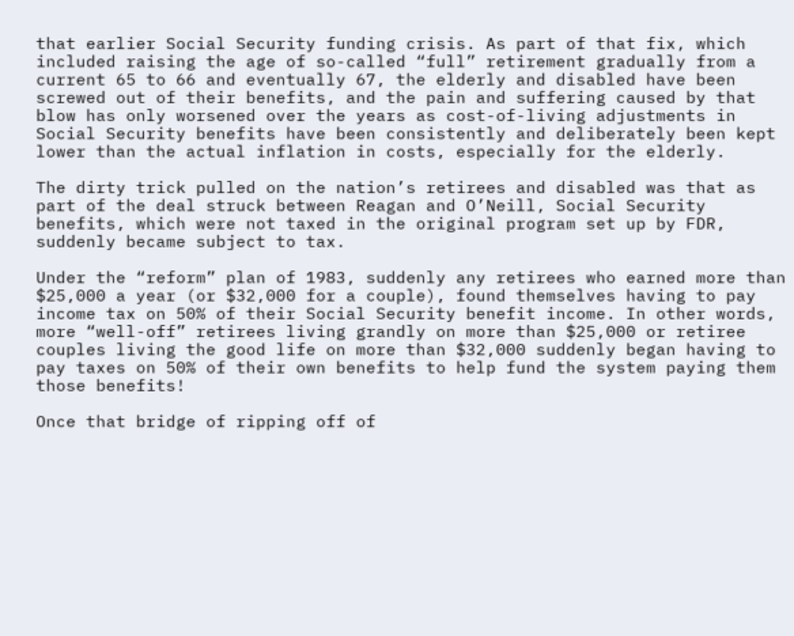that earlier Social Security funding crisis. As part of that fix, which included raising the age of so-called “full” retirement gradually from a current 65 to 66 and eventually 67, the elderly and disabled have been screwed out of their benefits, and the pain and suffering caused by that blow has only worsened over the years as cost-of-living adjustments in Social Security benefits have been consistently and deliberately been kept lower than the actual inflation in costs, especially for the elderly.

The dirty trick pulled on the nation’s retirees and disabled was that as part of the deal struck between Reagan and O’Neill, Social Security benefits, which were not taxed in the original program set up by FDR, suddenly became subject to tax.

Under the “reform” plan of 1983, suddenly any retirees who earned more than $25,000 a year (or $32,000 for a couple), found themselves having to pay income tax on 50% of their Social Security benefit income. In other words, more “well-off” retirees living grandly on more than $25,000 or retiree couples living the good life on more than $32,000 suddenly began having to pay taxes on 50% of their own benefits to help fund the system paying them those benefits!

Once that bridge of ripping off of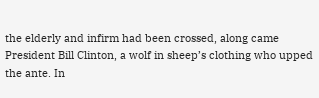the elderly and infirm had been crossed, along came President Bill Clinton, a wolf in sheep’s clothing who upped the ante. In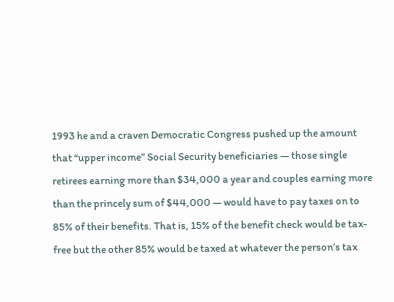1993 he and a craven Democratic Congress pushed up the amount that “upper income” Social Security beneficiaries — those single retirees earning more than $34,000 a year and couples earning more than the princely sum of $44,000 — would have to pay taxes on to 85% of their benefits. That is, 15% of the benefit check would be tax-free but the other 85% would be taxed at whatever the person’s tax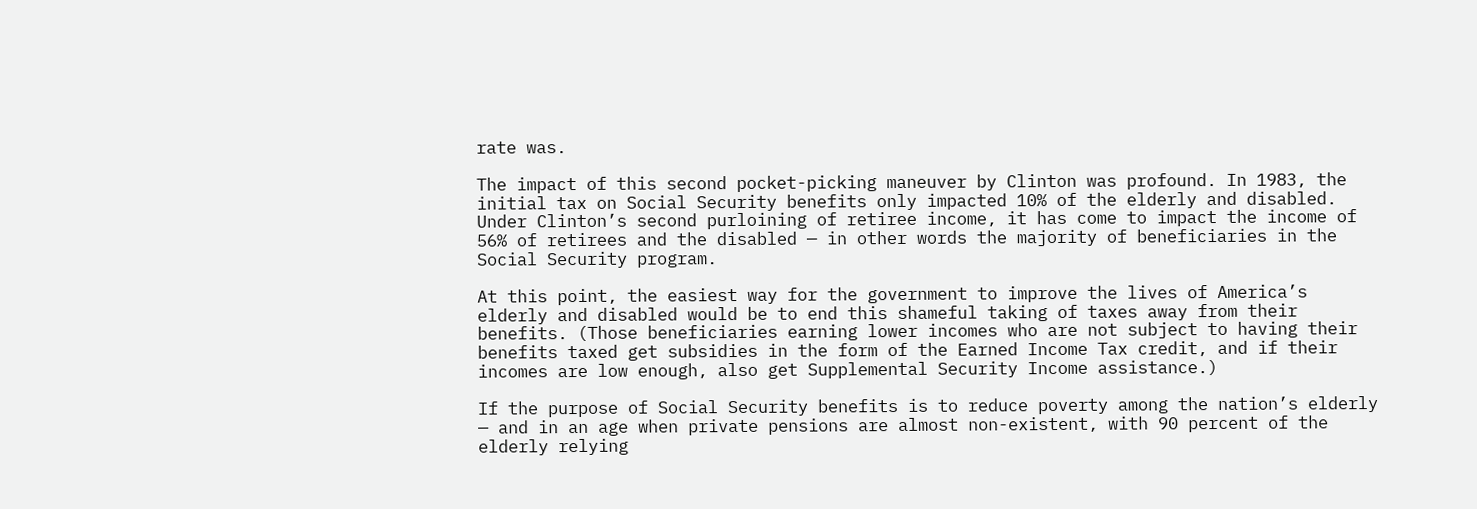rate was.

The impact of this second pocket-picking maneuver by Clinton was profound. In 1983, the initial tax on Social Security benefits only impacted 10% of the elderly and disabled. Under Clinton’s second purloining of retiree income, it has come to impact the income of 56% of retirees and the disabled — in other words the majority of beneficiaries in the Social Security program.

At this point, the easiest way for the government to improve the lives of America’s elderly and disabled would be to end this shameful taking of taxes away from their benefits. (Those beneficiaries earning lower incomes who are not subject to having their benefits taxed get subsidies in the form of the Earned Income Tax credit, and if their incomes are low enough, also get Supplemental Security Income assistance.)

If the purpose of Social Security benefits is to reduce poverty among the nation’s elderly — and in an age when private pensions are almost non-existent, with 90 percent of the elderly relying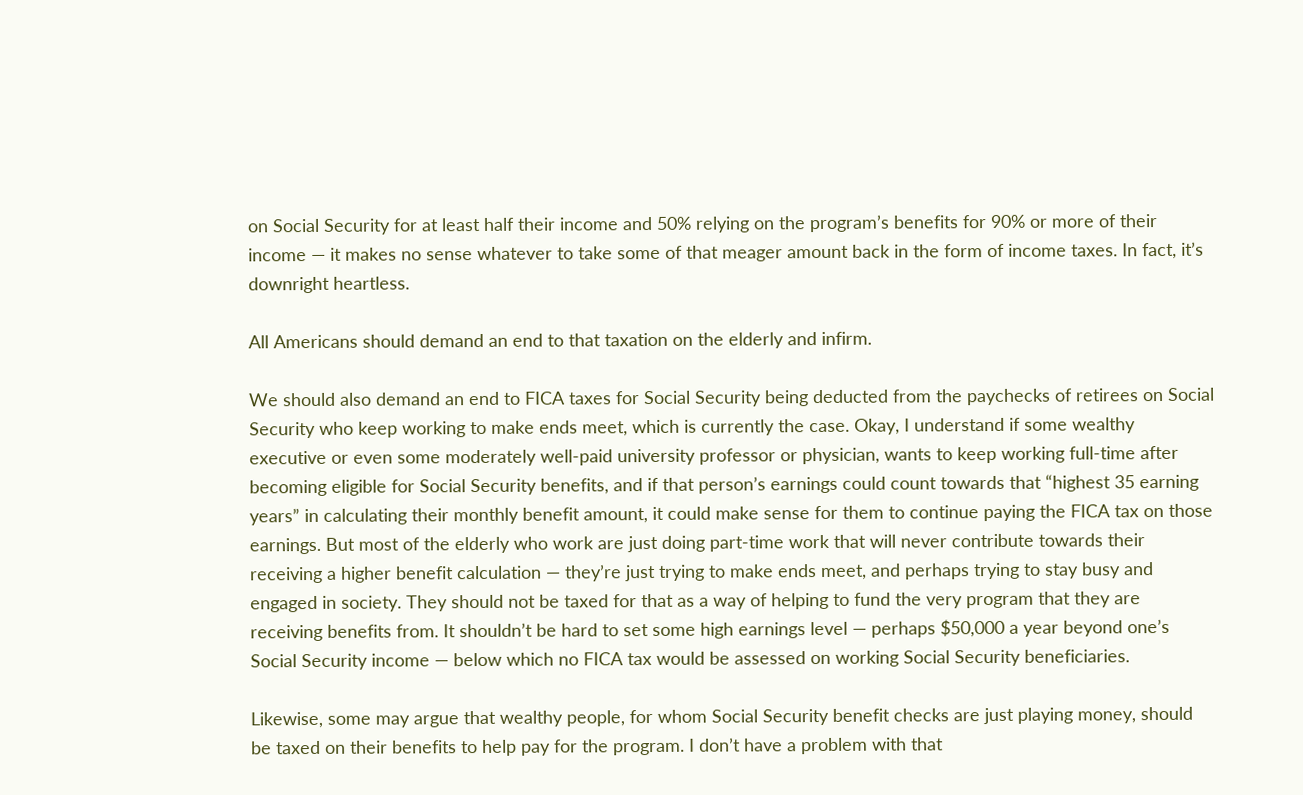on Social Security for at least half their income and 50% relying on the program’s benefits for 90% or more of their income — it makes no sense whatever to take some of that meager amount back in the form of income taxes. In fact, it’s downright heartless.

All Americans should demand an end to that taxation on the elderly and infirm.

We should also demand an end to FICA taxes for Social Security being deducted from the paychecks of retirees on Social Security who keep working to make ends meet, which is currently the case. Okay, I understand if some wealthy executive or even some moderately well-paid university professor or physician, wants to keep working full-time after becoming eligible for Social Security benefits, and if that person’s earnings could count towards that “highest 35 earning years” in calculating their monthly benefit amount, it could make sense for them to continue paying the FICA tax on those earnings. But most of the elderly who work are just doing part-time work that will never contribute towards their receiving a higher benefit calculation — they’re just trying to make ends meet, and perhaps trying to stay busy and engaged in society. They should not be taxed for that as a way of helping to fund the very program that they are receiving benefits from. It shouldn’t be hard to set some high earnings level — perhaps $50,000 a year beyond one’s Social Security income — below which no FICA tax would be assessed on working Social Security beneficiaries.

Likewise, some may argue that wealthy people, for whom Social Security benefit checks are just playing money, should be taxed on their benefits to help pay for the program. I don’t have a problem with that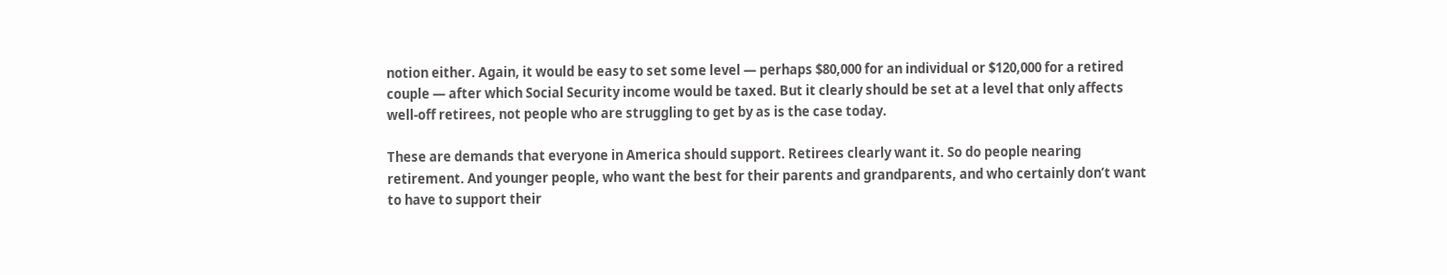notion either. Again, it would be easy to set some level — perhaps $80,000 for an individual or $120,000 for a retired couple — after which Social Security income would be taxed. But it clearly should be set at a level that only affects well-off retirees, not people who are struggling to get by as is the case today.

These are demands that everyone in America should support. Retirees clearly want it. So do people nearing retirement. And younger people, who want the best for their parents and grandparents, and who certainly don’t want to have to support their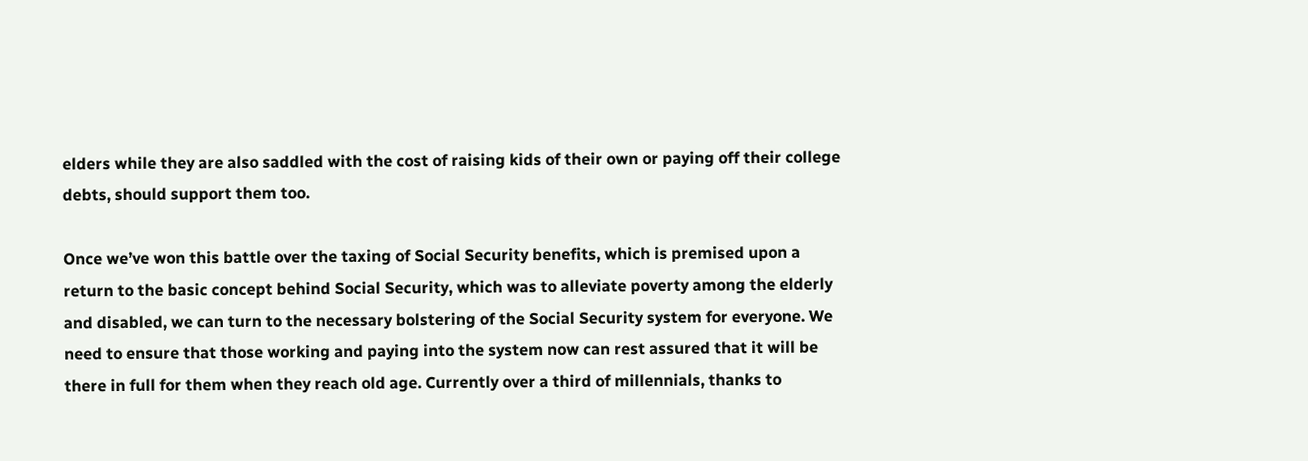elders while they are also saddled with the cost of raising kids of their own or paying off their college debts, should support them too.

Once we’ve won this battle over the taxing of Social Security benefits, which is premised upon a return to the basic concept behind Social Security, which was to alleviate poverty among the elderly and disabled, we can turn to the necessary bolstering of the Social Security system for everyone. We need to ensure that those working and paying into the system now can rest assured that it will be there in full for them when they reach old age. Currently over a third of millennials, thanks to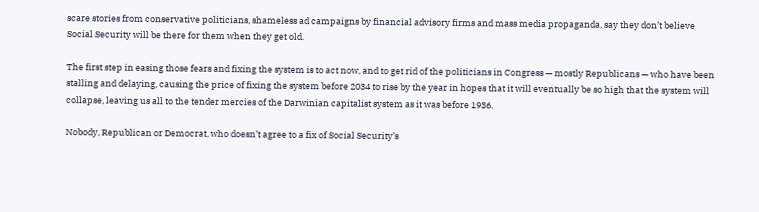scare stories from conservative politicians, shameless ad campaigns by financial advisory firms and mass media propaganda, say they don’t believe Social Security will be there for them when they get old.

The first step in easing those fears and fixing the system is to act now, and to get rid of the politicians in Congress — mostly Republicans — who have been stalling and delaying, causing the price of fixing the system before 2034 to rise by the year in hopes that it will eventually be so high that the system will collapse, leaving us all to the tender mercies of the Darwinian capitalist system as it was before 1936.

Nobody, Republican or Democrat, who doesn’t agree to a fix of Social Security’s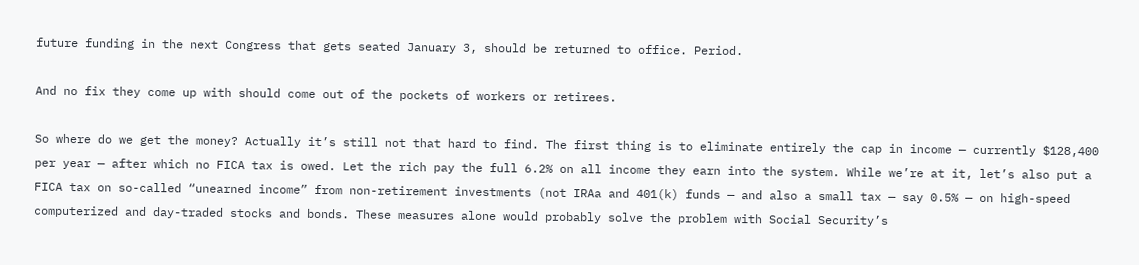future funding in the next Congress that gets seated January 3, should be returned to office. Period.

And no fix they come up with should come out of the pockets of workers or retirees.

So where do we get the money? Actually it’s still not that hard to find. The first thing is to eliminate entirely the cap in income — currently $128,400 per year — after which no FICA tax is owed. Let the rich pay the full 6.2% on all income they earn into the system. While we’re at it, let’s also put a FICA tax on so-called “unearned income” from non-retirement investments (not IRAa and 401(k) funds — and also a small tax — say 0.5% — on high-speed computerized and day-traded stocks and bonds. These measures alone would probably solve the problem with Social Security’s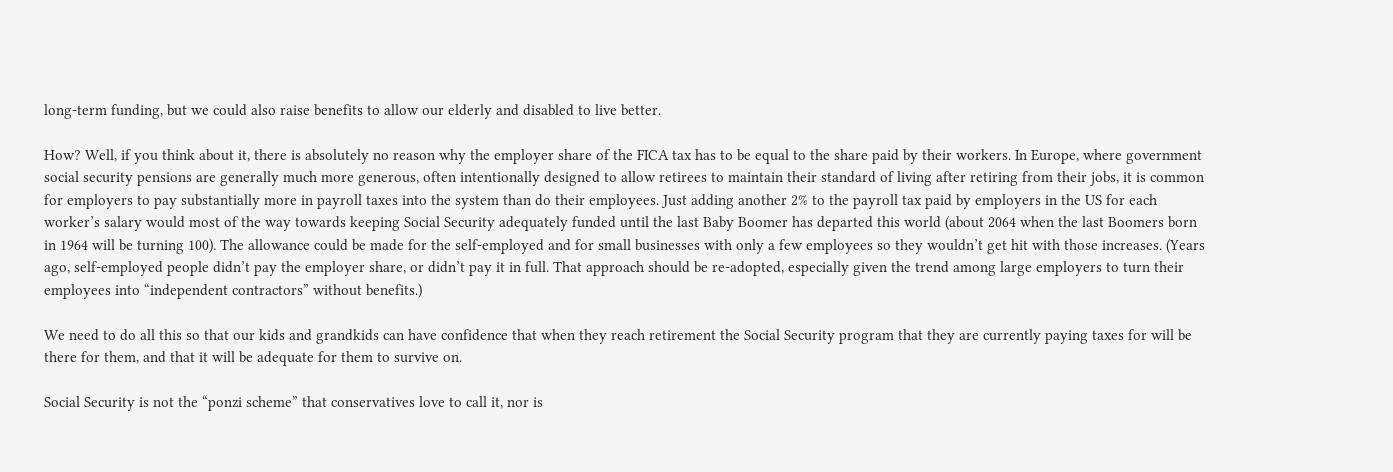long-term funding, but we could also raise benefits to allow our elderly and disabled to live better.

How? Well, if you think about it, there is absolutely no reason why the employer share of the FICA tax has to be equal to the share paid by their workers. In Europe, where government social security pensions are generally much more generous, often intentionally designed to allow retirees to maintain their standard of living after retiring from their jobs, it is common for employers to pay substantially more in payroll taxes into the system than do their employees. Just adding another 2% to the payroll tax paid by employers in the US for each worker’s salary would most of the way towards keeping Social Security adequately funded until the last Baby Boomer has departed this world (about 2064 when the last Boomers born in 1964 will be turning 100). The allowance could be made for the self-employed and for small businesses with only a few employees so they wouldn’t get hit with those increases. (Years ago, self-employed people didn’t pay the employer share, or didn’t pay it in full. That approach should be re-adopted, especially given the trend among large employers to turn their employees into “independent contractors” without benefits.)

We need to do all this so that our kids and grandkids can have confidence that when they reach retirement the Social Security program that they are currently paying taxes for will be there for them, and that it will be adequate for them to survive on.

Social Security is not the “ponzi scheme” that conservatives love to call it, nor is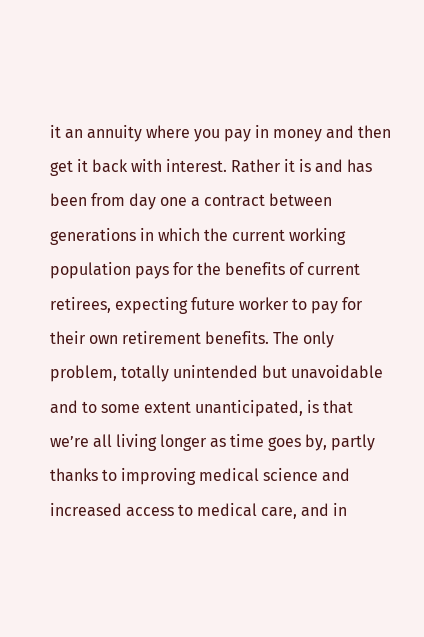it an annuity where you pay in money and then get it back with interest. Rather it is and has been from day one a contract between generations in which the current working population pays for the benefits of current retirees, expecting future worker to pay for their own retirement benefits. The only problem, totally unintended but unavoidable and to some extent unanticipated, is that we’re all living longer as time goes by, partly thanks to improving medical science and increased access to medical care, and in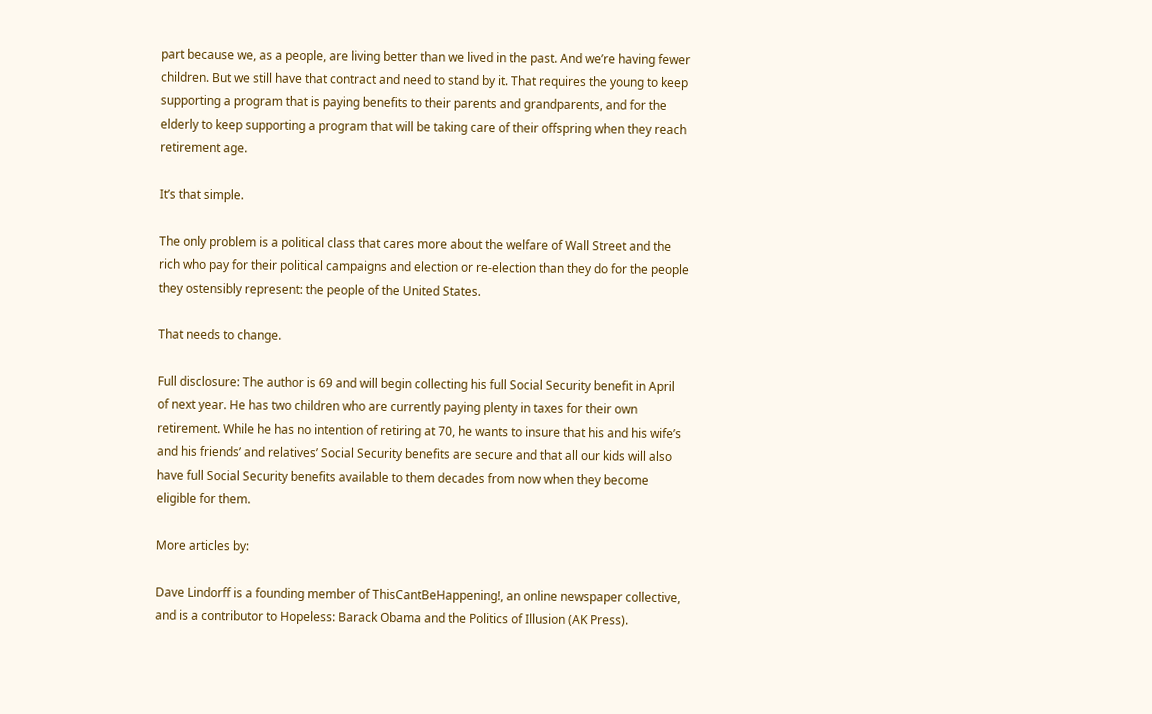part because we, as a people, are living better than we lived in the past. And we’re having fewer children. But we still have that contract and need to stand by it. That requires the young to keep supporting a program that is paying benefits to their parents and grandparents, and for the elderly to keep supporting a program that will be taking care of their offspring when they reach retirement age.

It’s that simple.

The only problem is a political class that cares more about the welfare of Wall Street and the rich who pay for their political campaigns and election or re-election than they do for the people they ostensibly represent: the people of the United States.

That needs to change.

Full disclosure: The author is 69 and will begin collecting his full Social Security benefit in April of next year. He has two children who are currently paying plenty in taxes for their own retirement. While he has no intention of retiring at 70, he wants to insure that his and his wife’s and his friends’ and relatives’ Social Security benefits are secure and that all our kids will also have full Social Security benefits available to them decades from now when they become eligible for them.

More articles by:

Dave Lindorff is a founding member of ThisCantBeHappening!, an online newspaper collective, and is a contributor to Hopeless: Barack Obama and the Politics of Illusion (AK Press).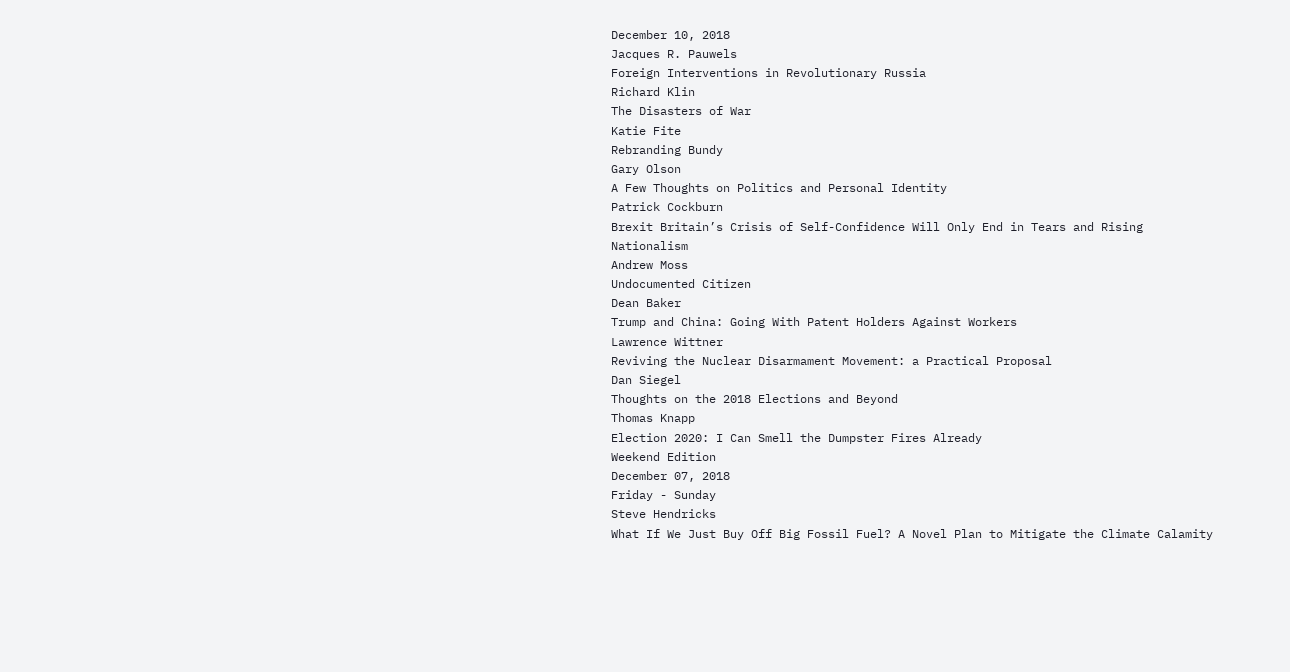December 10, 2018
Jacques R. Pauwels
Foreign Interventions in Revolutionary Russia
Richard Klin
The Disasters of War
Katie Fite
Rebranding Bundy
Gary Olson
A Few Thoughts on Politics and Personal Identity
Patrick Cockburn
Brexit Britain’s Crisis of Self-Confidence Will Only End in Tears and Rising Nationalism
Andrew Moss
Undocumented Citizen
Dean Baker
Trump and China: Going With Patent Holders Against Workers
Lawrence Wittner
Reviving the Nuclear Disarmament Movement: a Practical Proposal
Dan Siegel
Thoughts on the 2018 Elections and Beyond
Thomas Knapp
Election 2020: I Can Smell the Dumpster Fires Already
Weekend Edition
December 07, 2018
Friday - Sunday
Steve Hendricks
What If We Just Buy Off Big Fossil Fuel? A Novel Plan to Mitigate the Climate Calamity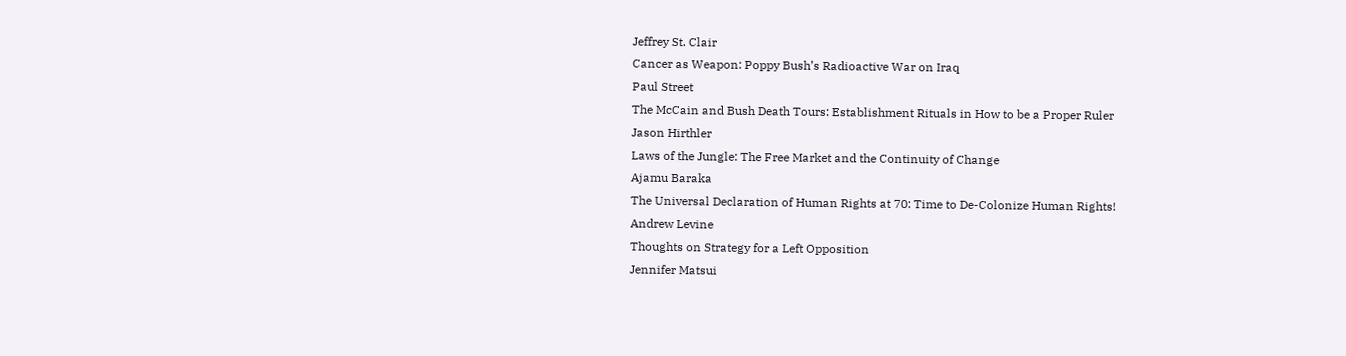Jeffrey St. Clair
Cancer as Weapon: Poppy Bush’s Radioactive War on Iraq
Paul Street
The McCain and Bush Death Tours: Establishment Rituals in How to be a Proper Ruler
Jason Hirthler
Laws of the Jungle: The Free Market and the Continuity of Change
Ajamu Baraka
The Universal Declaration of Human Rights at 70: Time to De-Colonize Human Rights!
Andrew Levine
Thoughts on Strategy for a Left Opposition
Jennifer Matsui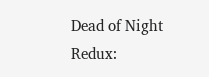Dead of Night Redux: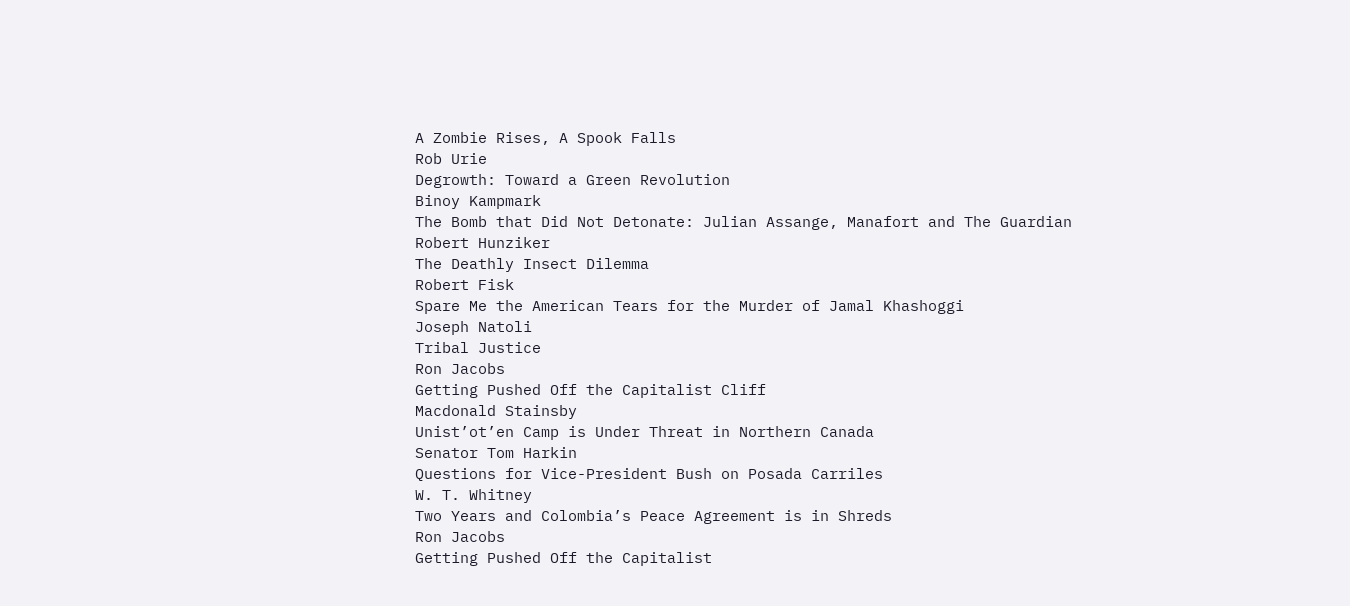A Zombie Rises, A Spook Falls
Rob Urie
Degrowth: Toward a Green Revolution
Binoy Kampmark
The Bomb that Did Not Detonate: Julian Assange, Manafort and The Guardian
Robert Hunziker
The Deathly Insect Dilemma
Robert Fisk
Spare Me the American Tears for the Murder of Jamal Khashoggi
Joseph Natoli
Tribal Justice
Ron Jacobs
Getting Pushed Off the Capitalist Cliff
Macdonald Stainsby
Unist’ot’en Camp is Under Threat in Northern Canada
Senator Tom Harkin
Questions for Vice-President Bush on Posada Carriles
W. T. Whitney
Two Years and Colombia’s Peace Agreement is in Shreds
Ron Jacobs
Getting Pushed Off the Capitalist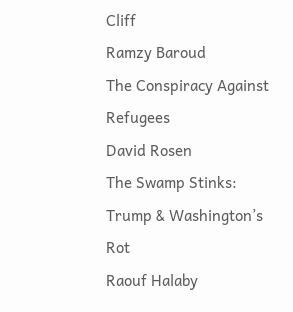Cliff
Ramzy Baroud
The Conspiracy Against Refugees
David Rosen
The Swamp Stinks: Trump & Washington’s Rot
Raouf Halaby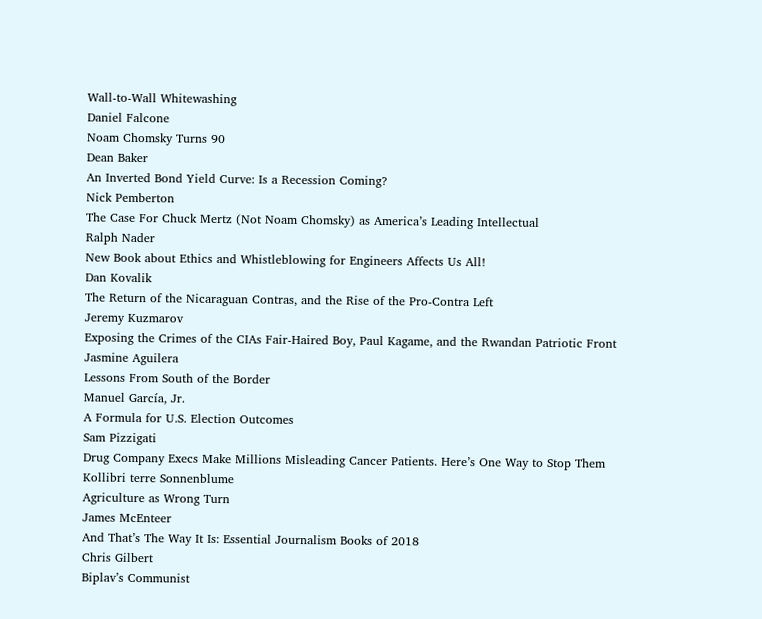Wall-to-Wall Whitewashing
Daniel Falcone
Noam Chomsky Turns 90
Dean Baker
An Inverted Bond Yield Curve: Is a Recession Coming?
Nick Pemberton
The Case For Chuck Mertz (Not Noam Chomsky) as America’s Leading Intellectual
Ralph Nader
New Book about Ethics and Whistleblowing for Engineers Affects Us All!
Dan Kovalik
The Return of the Nicaraguan Contras, and the Rise of the Pro-Contra Left
Jeremy Kuzmarov
Exposing the Crimes of the CIAs Fair-Haired Boy, Paul Kagame, and the Rwandan Patriotic Front
Jasmine Aguilera
Lessons From South of the Border
Manuel García, Jr.
A Formula for U.S. Election Outcomes
Sam Pizzigati
Drug Company Execs Make Millions Misleading Cancer Patients. Here’s One Way to Stop Them
Kollibri terre Sonnenblume
Agriculture as Wrong Turn
James McEnteer
And That’s The Way It Is: Essential Journalism Books of 2018
Chris Gilbert
Biplav’s Communist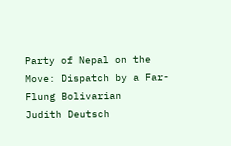Party of Nepal on the Move: Dispatch by a Far-Flung Bolivarian
Judith Deutsch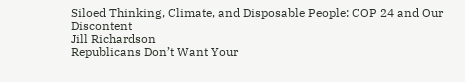Siloed Thinking, Climate, and Disposable People: COP 24 and Our Discontent
Jill Richardson
Republicans Don’t Want Your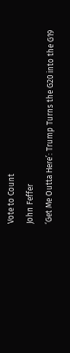Vote to Count
John Feffer
‘Get Me Outta Here’: Trump Turns the G20 into the G19